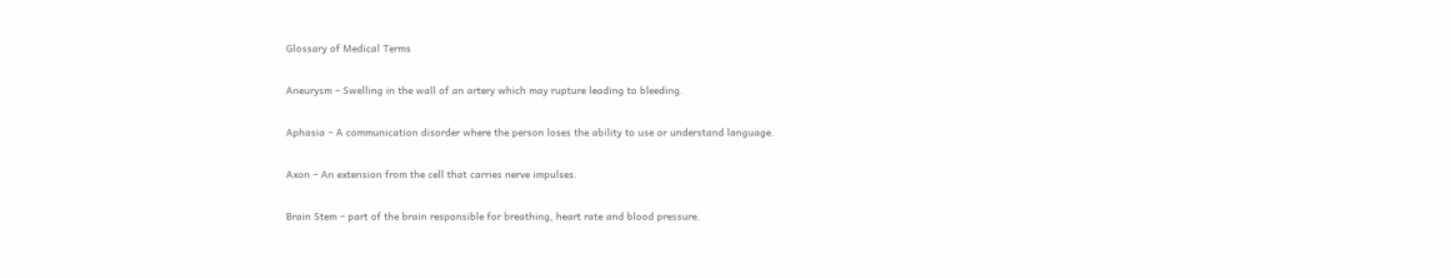Glossary of Medical Terms

Aneurysm – Swelling in the wall of an artery which may rupture leading to bleeding.

Aphasia – A communication disorder where the person loses the ability to use or understand language.

Axon – An extension from the cell that carries nerve impulses.

Brain Stem – part of the brain responsible for breathing, heart rate and blood pressure.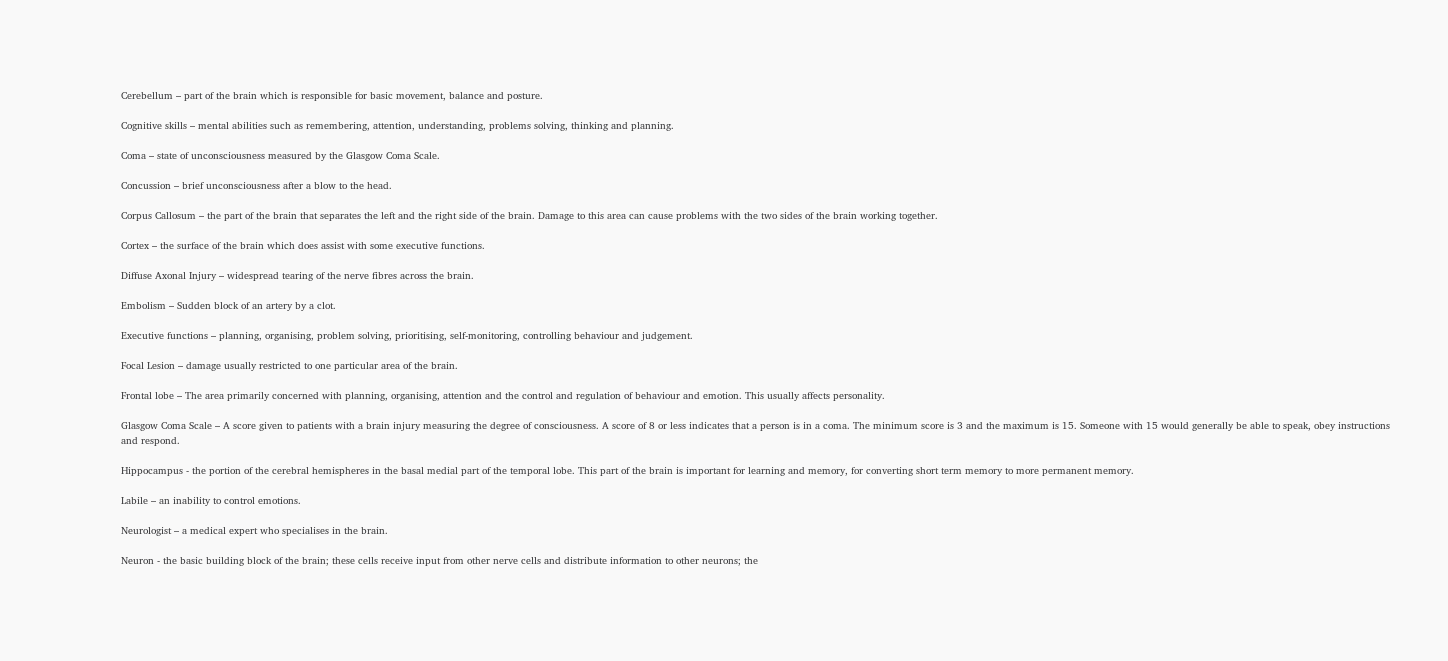Cerebellum – part of the brain which is responsible for basic movement, balance and posture.

Cognitive skills – mental abilities such as remembering, attention, understanding, problems solving, thinking and planning.

Coma – state of unconsciousness measured by the Glasgow Coma Scale.

Concussion – brief unconsciousness after a blow to the head.

Corpus Callosum – the part of the brain that separates the left and the right side of the brain. Damage to this area can cause problems with the two sides of the brain working together.

Cortex – the surface of the brain which does assist with some executive functions.

Diffuse Axonal Injury – widespread tearing of the nerve fibres across the brain.

Embolism – Sudden block of an artery by a clot.

Executive functions – planning, organising, problem solving, prioritising, self-monitoring, controlling behaviour and judgement.

Focal Lesion – damage usually restricted to one particular area of the brain.

Frontal lobe – The area primarily concerned with planning, organising, attention and the control and regulation of behaviour and emotion. This usually affects personality.

Glasgow Coma Scale – A score given to patients with a brain injury measuring the degree of consciousness. A score of 8 or less indicates that a person is in a coma. The minimum score is 3 and the maximum is 15. Someone with 15 would generally be able to speak, obey instructions and respond.

Hippocampus - the portion of the cerebral hemispheres in the basal medial part of the temporal lobe. This part of the brain is important for learning and memory, for converting short term memory to more permanent memory.

Labile – an inability to control emotions.

Neurologist – a medical expert who specialises in the brain.

Neuron - the basic building block of the brain; these cells receive input from other nerve cells and distribute information to other neurons; the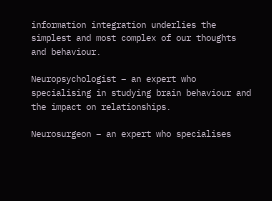information integration underlies the simplest and most complex of our thoughts and behaviour.

Neuropsychologist – an expert who specialising in studying brain behaviour and the impact on relationships.

Neurosurgeon – an expert who specialises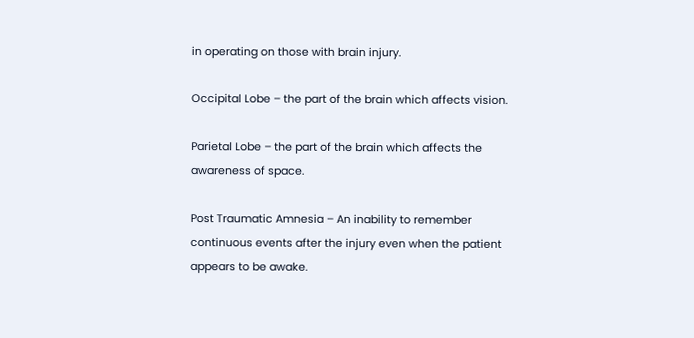in operating on those with brain injury.

Occipital Lobe – the part of the brain which affects vision.

Parietal Lobe – the part of the brain which affects the awareness of space.

Post Traumatic Amnesia – An inability to remember continuous events after the injury even when the patient appears to be awake.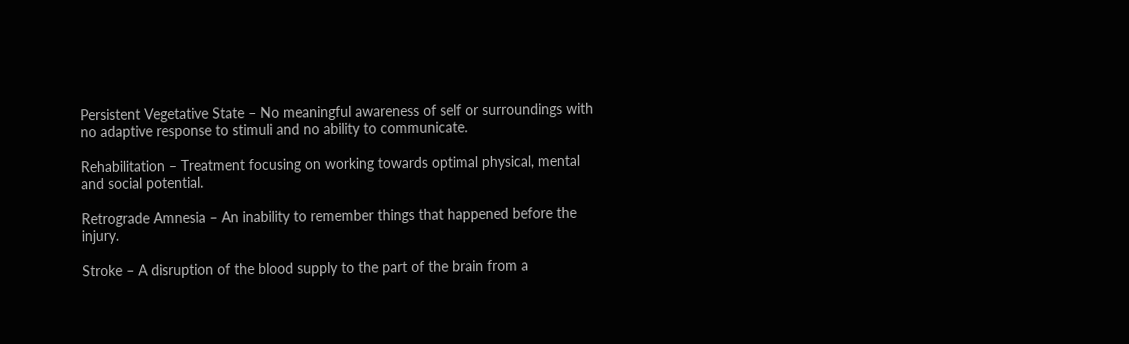Persistent Vegetative State – No meaningful awareness of self or surroundings with no adaptive response to stimuli and no ability to communicate.

Rehabilitation – Treatment focusing on working towards optimal physical, mental and social potential.

Retrograde Amnesia – An inability to remember things that happened before the injury.

Stroke – A disruption of the blood supply to the part of the brain from a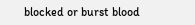blocked or burst blood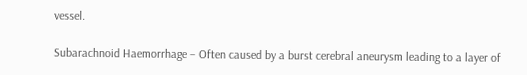vessel.

Subarachnoid Haemorrhage – Often caused by a burst cerebral aneurysm leading to a layer of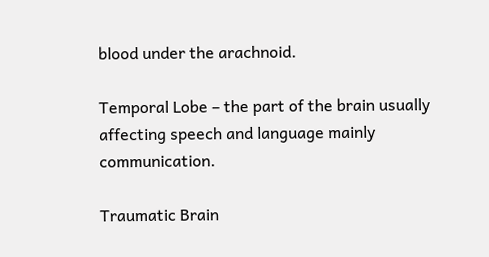blood under the arachnoid.

Temporal Lobe – the part of the brain usually affecting speech and language mainly communication.

Traumatic Brain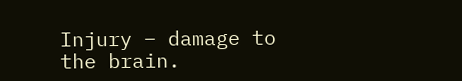Injury – damage to the brain.